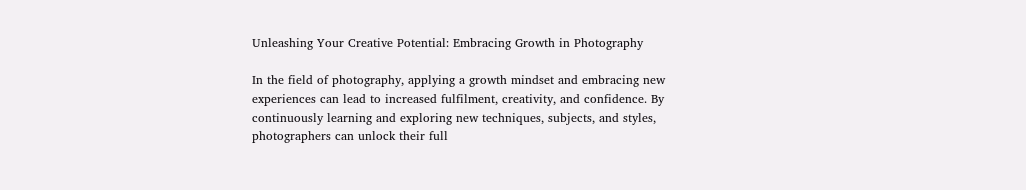Unleashing Your Creative Potential: Embracing Growth in Photography

In the field of photography, applying a growth mindset and embracing new experiences can lead to increased fulfilment, creativity, and confidence. By continuously learning and exploring new techniques, subjects, and styles, photographers can unlock their full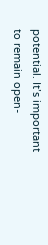potential. It’s important to remain open-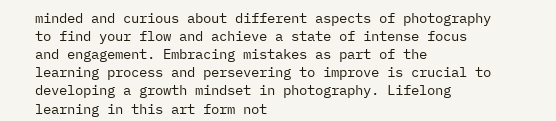minded and curious about different aspects of photography to find your flow and achieve a state of intense focus and engagement. Embracing mistakes as part of the learning process and persevering to improve is crucial to developing a growth mindset in photography. Lifelong learning in this art form not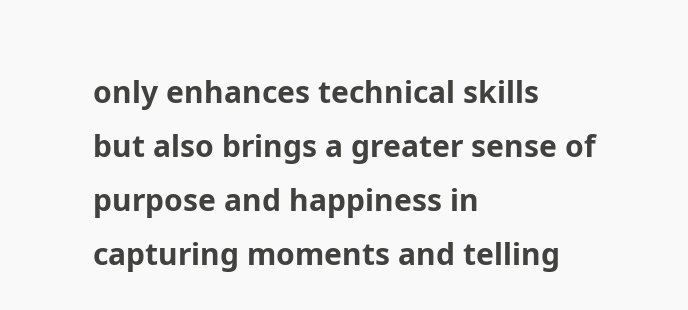only enhances technical skills but also brings a greater sense of purpose and happiness in capturing moments and telling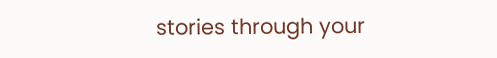stories through your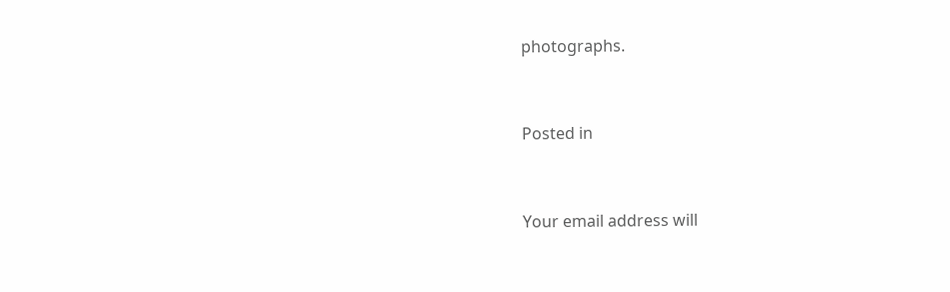photographs.


Posted in


Your email address will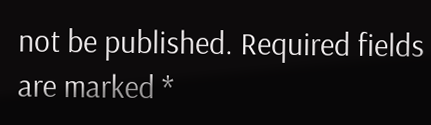not be published. Required fields are marked *